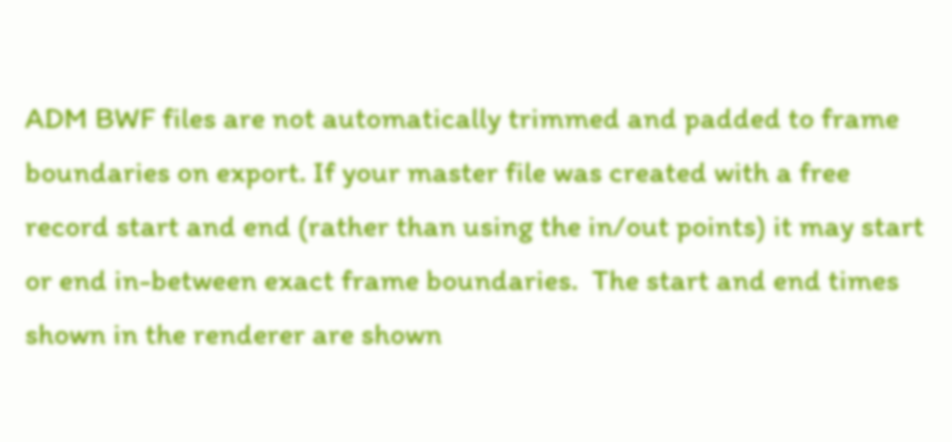ADM BWF files are not automatically trimmed and padded to frame boundaries on export. If your master file was created with a free record start and end (rather than using the in/out points) it may start or end in-between exact frame boundaries.  The start and end times shown in the renderer are shown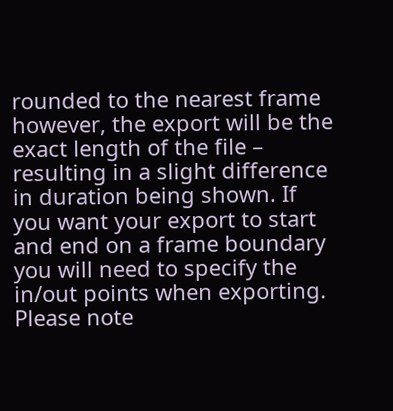rounded to the nearest frame however, the export will be the exact length of the file – resulting in a slight difference in duration being shown. If you want your export to start and end on a frame boundary you will need to specify the in/out points when exporting.  Please note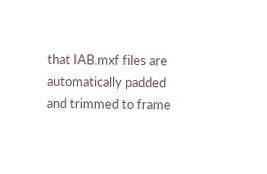that IAB.mxf files are automatically padded and trimmed to frame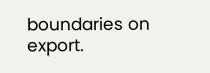boundaries on export.